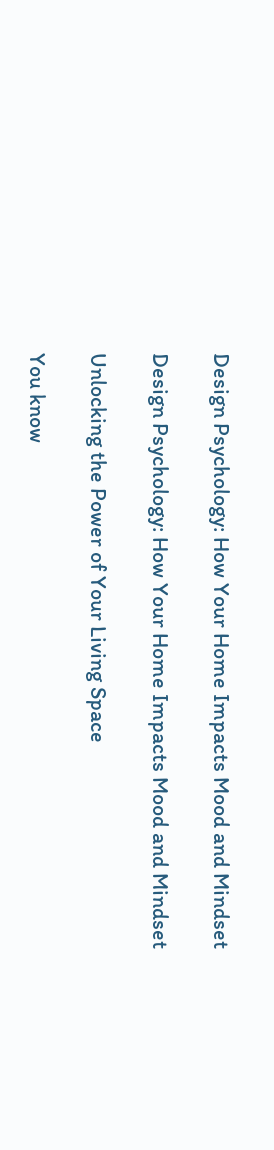Design Psychology: How Your Home Impacts Mood and Mindset

Design Psychology: How Your Home Impacts Mood and Mindset

Unlocking the Power of Your Living Space

You know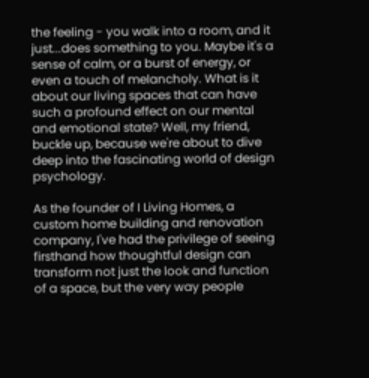the feeling - you walk into a room, and it just...does something to you. Maybe it's a sense of calm, or a burst of energy, or even a touch of melancholy. What is it about our living spaces that can have such a profound effect on our mental and emotional state? Well, my friend, buckle up, because we're about to dive deep into the fascinating world of design psychology.

As the founder of I Living Homes, a custom home building and renovation company, I've had the privilege of seeing firsthand how thoughtful design can transform not just the look and function of a space, but the very way people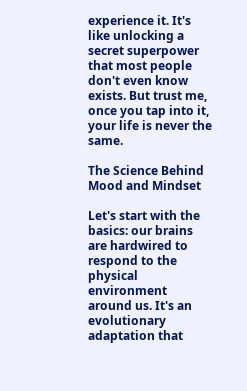experience it. It's like unlocking a secret superpower that most people don't even know exists. But trust me, once you tap into it, your life is never the same.

The Science Behind Mood and Mindset

Let's start with the basics: our brains are hardwired to respond to the physical environment around us. It's an evolutionary adaptation that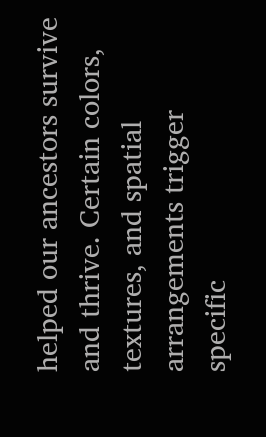helped our ancestors survive and thrive. Certain colors, textures, and spatial arrangements trigger specific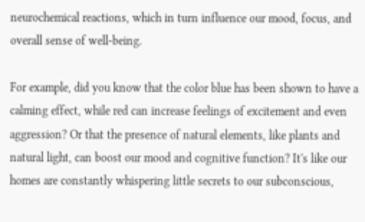neurochemical reactions, which in turn influence our mood, focus, and overall sense of well-being.

For example, did you know that the color blue has been shown to have a calming effect, while red can increase feelings of excitement and even aggression? Or that the presence of natural elements, like plants and natural light, can boost our mood and cognitive function? It's like our homes are constantly whispering little secrets to our subconscious,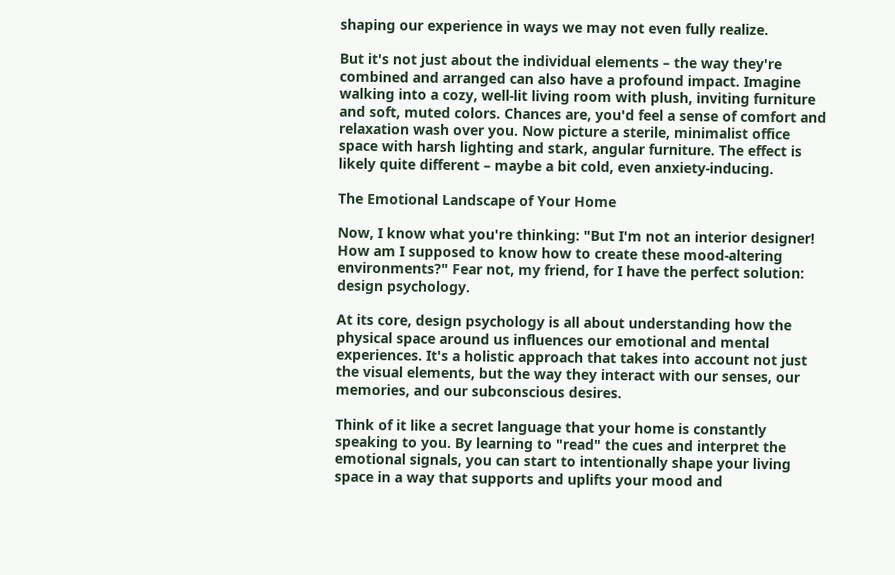shaping our experience in ways we may not even fully realize.

But it's not just about the individual elements – the way they're combined and arranged can also have a profound impact. Imagine walking into a cozy, well-lit living room with plush, inviting furniture and soft, muted colors. Chances are, you'd feel a sense of comfort and relaxation wash over you. Now picture a sterile, minimalist office space with harsh lighting and stark, angular furniture. The effect is likely quite different – maybe a bit cold, even anxiety-inducing.

The Emotional Landscape of Your Home

Now, I know what you're thinking: "But I'm not an interior designer! How am I supposed to know how to create these mood-altering environments?" Fear not, my friend, for I have the perfect solution: design psychology.

At its core, design psychology is all about understanding how the physical space around us influences our emotional and mental experiences. It's a holistic approach that takes into account not just the visual elements, but the way they interact with our senses, our memories, and our subconscious desires.

Think of it like a secret language that your home is constantly speaking to you. By learning to "read" the cues and interpret the emotional signals, you can start to intentionally shape your living space in a way that supports and uplifts your mood and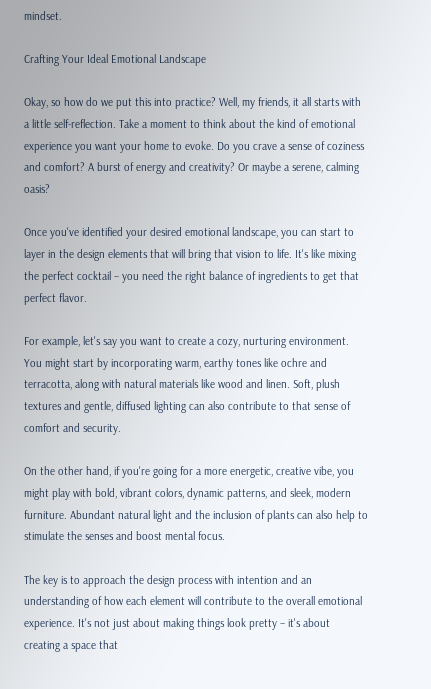mindset.

Crafting Your Ideal Emotional Landscape

Okay, so how do we put this into practice? Well, my friends, it all starts with a little self-reflection. Take a moment to think about the kind of emotional experience you want your home to evoke. Do you crave a sense of coziness and comfort? A burst of energy and creativity? Or maybe a serene, calming oasis?

Once you've identified your desired emotional landscape, you can start to layer in the design elements that will bring that vision to life. It's like mixing the perfect cocktail – you need the right balance of ingredients to get that perfect flavor.

For example, let's say you want to create a cozy, nurturing environment. You might start by incorporating warm, earthy tones like ochre and terracotta, along with natural materials like wood and linen. Soft, plush textures and gentle, diffused lighting can also contribute to that sense of comfort and security.

On the other hand, if you're going for a more energetic, creative vibe, you might play with bold, vibrant colors, dynamic patterns, and sleek, modern furniture. Abundant natural light and the inclusion of plants can also help to stimulate the senses and boost mental focus.

The key is to approach the design process with intention and an understanding of how each element will contribute to the overall emotional experience. It's not just about making things look pretty – it's about creating a space that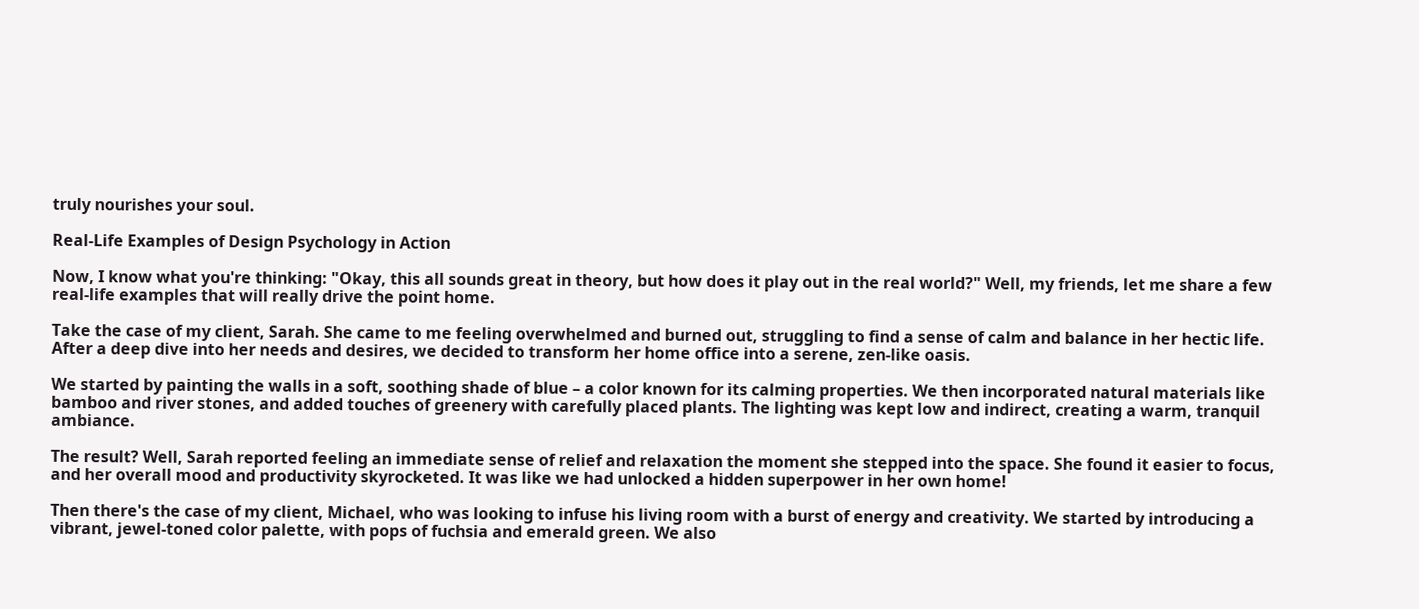truly nourishes your soul.

Real-Life Examples of Design Psychology in Action

Now, I know what you're thinking: "Okay, this all sounds great in theory, but how does it play out in the real world?" Well, my friends, let me share a few real-life examples that will really drive the point home.

Take the case of my client, Sarah. She came to me feeling overwhelmed and burned out, struggling to find a sense of calm and balance in her hectic life. After a deep dive into her needs and desires, we decided to transform her home office into a serene, zen-like oasis.

We started by painting the walls in a soft, soothing shade of blue – a color known for its calming properties. We then incorporated natural materials like bamboo and river stones, and added touches of greenery with carefully placed plants. The lighting was kept low and indirect, creating a warm, tranquil ambiance.

The result? Well, Sarah reported feeling an immediate sense of relief and relaxation the moment she stepped into the space. She found it easier to focus, and her overall mood and productivity skyrocketed. It was like we had unlocked a hidden superpower in her own home!

Then there's the case of my client, Michael, who was looking to infuse his living room with a burst of energy and creativity. We started by introducing a vibrant, jewel-toned color palette, with pops of fuchsia and emerald green. We also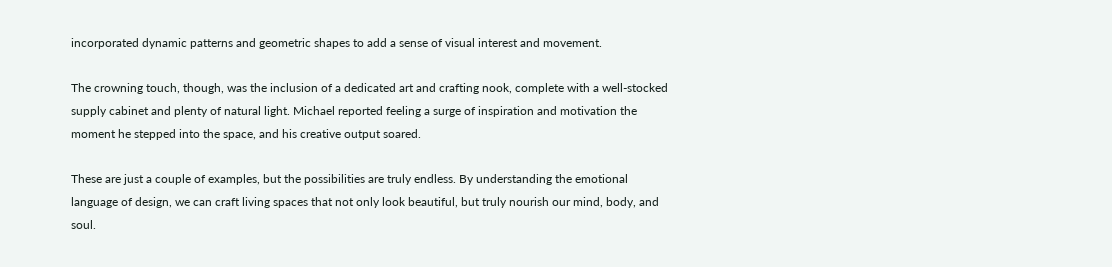incorporated dynamic patterns and geometric shapes to add a sense of visual interest and movement.

The crowning touch, though, was the inclusion of a dedicated art and crafting nook, complete with a well-stocked supply cabinet and plenty of natural light. Michael reported feeling a surge of inspiration and motivation the moment he stepped into the space, and his creative output soared.

These are just a couple of examples, but the possibilities are truly endless. By understanding the emotional language of design, we can craft living spaces that not only look beautiful, but truly nourish our mind, body, and soul.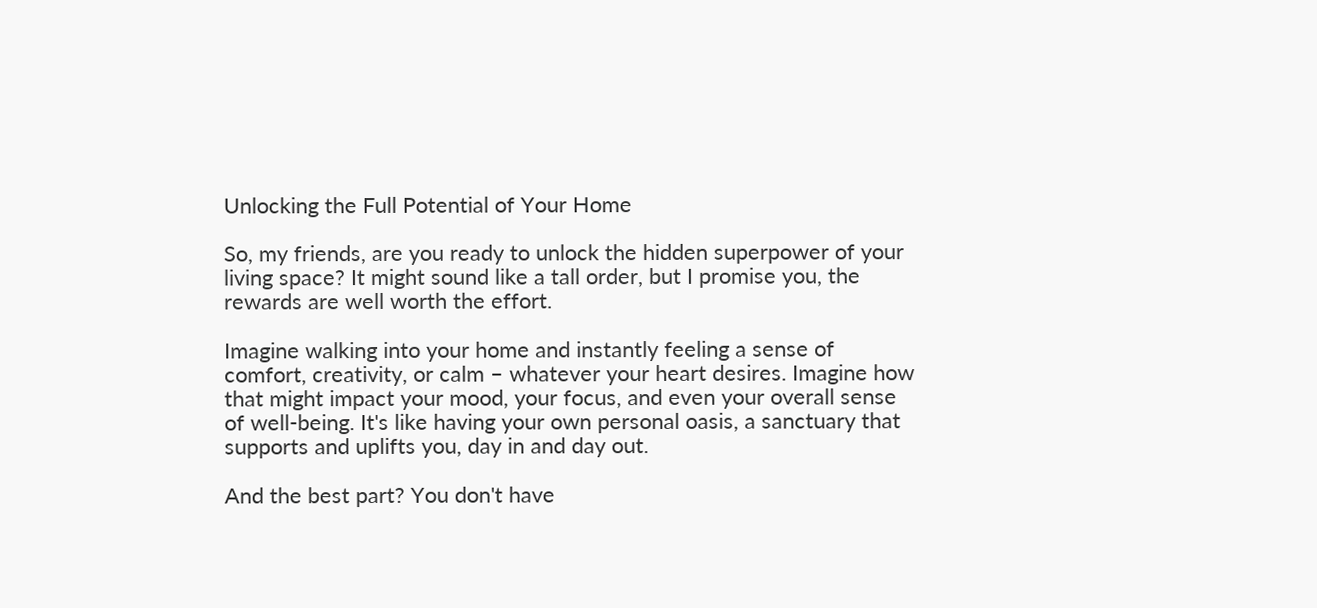Unlocking the Full Potential of Your Home

So, my friends, are you ready to unlock the hidden superpower of your living space? It might sound like a tall order, but I promise you, the rewards are well worth the effort.

Imagine walking into your home and instantly feeling a sense of comfort, creativity, or calm – whatever your heart desires. Imagine how that might impact your mood, your focus, and even your overall sense of well-being. It's like having your own personal oasis, a sanctuary that supports and uplifts you, day in and day out.

And the best part? You don't have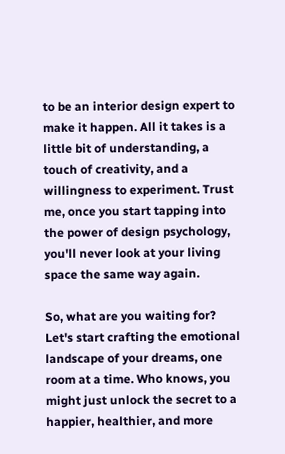to be an interior design expert to make it happen. All it takes is a little bit of understanding, a touch of creativity, and a willingness to experiment. Trust me, once you start tapping into the power of design psychology, you'll never look at your living space the same way again.

So, what are you waiting for? Let's start crafting the emotional landscape of your dreams, one room at a time. Who knows, you might just unlock the secret to a happier, healthier, and more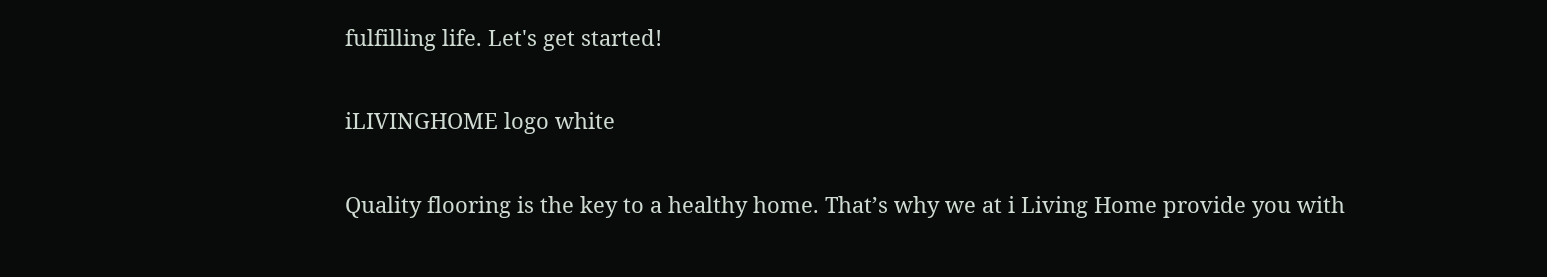fulfilling life. Let's get started!

iLIVINGHOME logo white

Quality flooring is the key to a healthy home. That’s why we at i Living Home provide you with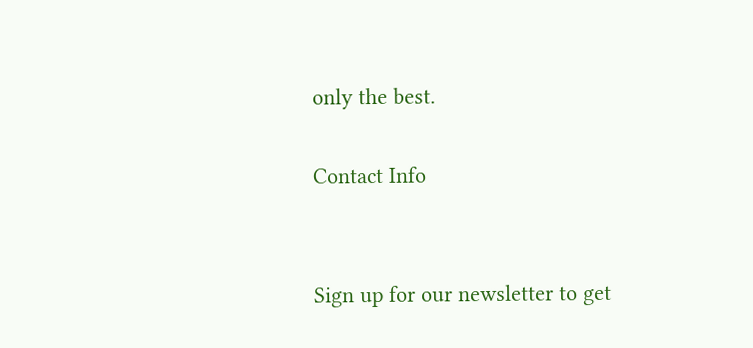only the best.

Contact Info


Sign up for our newsletter to get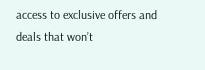access to exclusive offers and deals that won’t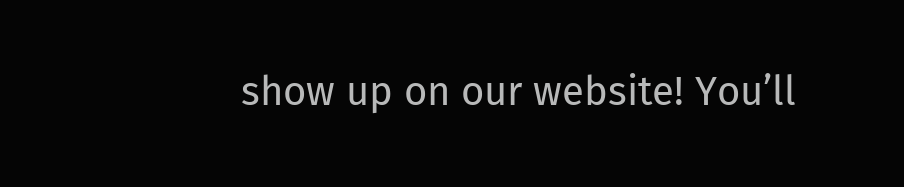show up on our website! You’ll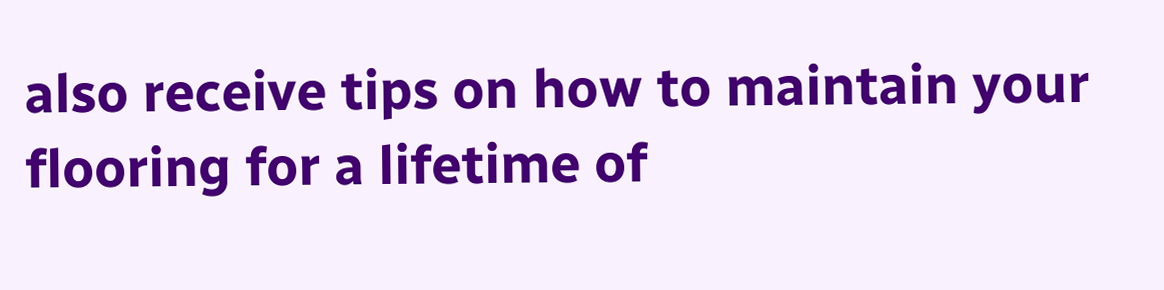also receive tips on how to maintain your flooring for a lifetime of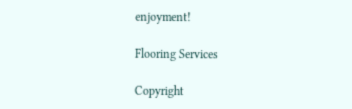enjoyment!

Flooring Services

Copyright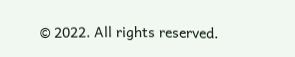© 2022. All rights reserved.